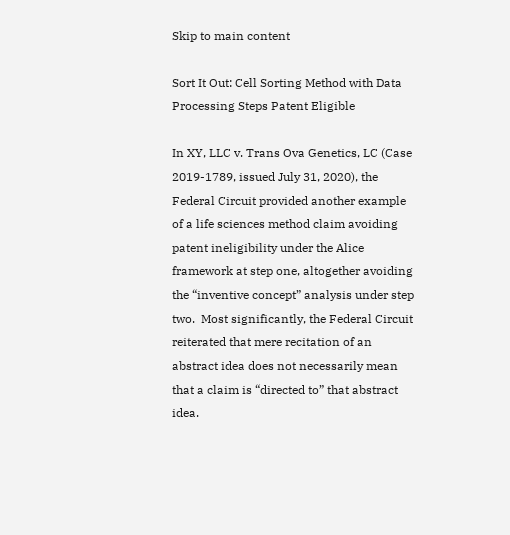Skip to main content

Sort It Out: Cell Sorting Method with Data Processing Steps Patent Eligible

In XY, LLC v. Trans Ova Genetics, LC (Case 2019-1789, issued July 31, 2020), the Federal Circuit provided another example of a life sciences method claim avoiding patent ineligibility under the Alice framework at step one, altogether avoiding the “inventive concept” analysis under step two.  Most significantly, the Federal Circuit reiterated that mere recitation of an abstract idea does not necessarily mean that a claim is “directed to” that abstract idea.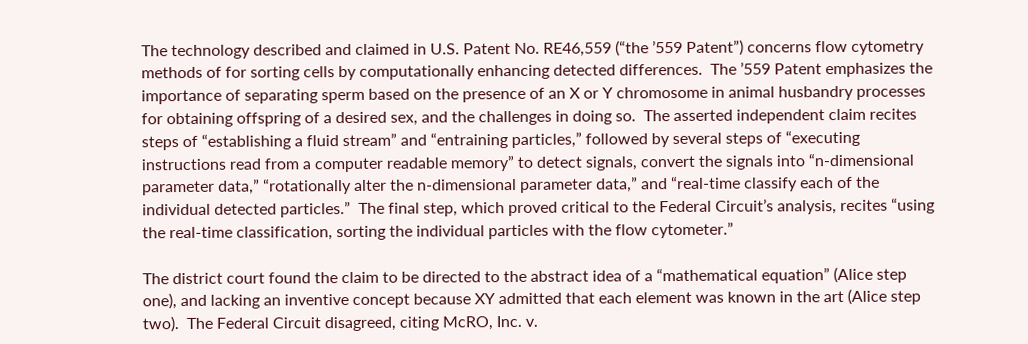The technology described and claimed in U.S. Patent No. RE46,559 (“the ’559 Patent”) concerns flow cytometry methods of for sorting cells by computationally enhancing detected differences.  The ’559 Patent emphasizes the importance of separating sperm based on the presence of an X or Y chromosome in animal husbandry processes for obtaining offspring of a desired sex, and the challenges in doing so.  The asserted independent claim recites steps of “establishing a fluid stream” and “entraining particles,” followed by several steps of “executing instructions read from a computer readable memory” to detect signals, convert the signals into “n-dimensional parameter data,” “rotationally alter the n-dimensional parameter data,” and “real-time classify each of the individual detected particles.”  The final step, which proved critical to the Federal Circuit’s analysis, recites “using the real-time classification, sorting the individual particles with the flow cytometer.”

The district court found the claim to be directed to the abstract idea of a “mathematical equation” (Alice step one), and lacking an inventive concept because XY admitted that each element was known in the art (Alice step two).  The Federal Circuit disagreed, citing McRO, Inc. v.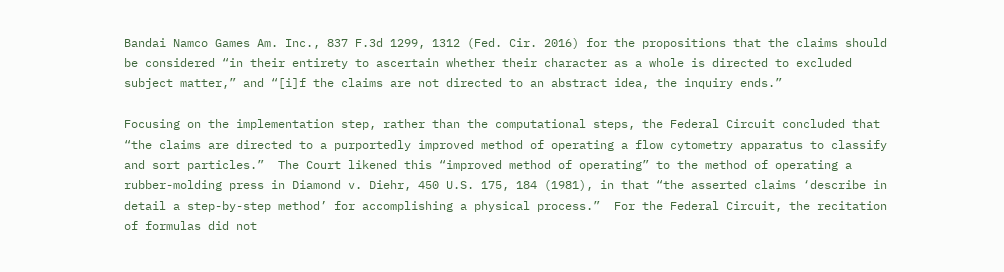Bandai Namco Games Am. Inc., 837 F.3d 1299, 1312 (Fed. Cir. 2016) for the propositions that the claims should be considered “in their entirety to ascertain whether their character as a whole is directed to excluded subject matter,” and “[i]f the claims are not directed to an abstract idea, the inquiry ends.”

Focusing on the implementation step, rather than the computational steps, the Federal Circuit concluded that “the claims are directed to a purportedly improved method of operating a flow cytometry apparatus to classify and sort particles.”  The Court likened this “improved method of operating” to the method of operating a rubber-molding press in Diamond v. Diehr, 450 U.S. 175, 184 (1981), in that “the asserted claims ‘describe in detail a step-by-step method’ for accomplishing a physical process.”  For the Federal Circuit, the recitation of formulas did not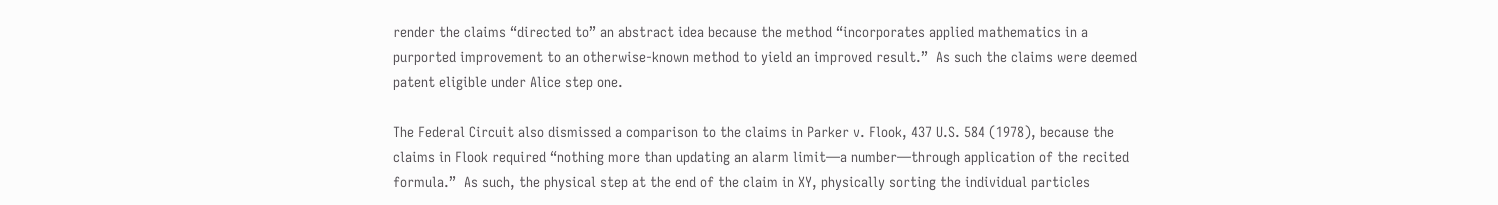render the claims “directed to” an abstract idea because the method “incorporates applied mathematics in a purported improvement to an otherwise-known method to yield an improved result.”  As such the claims were deemed patent eligible under Alice step one.

The Federal Circuit also dismissed a comparison to the claims in Parker v. Flook, 437 U.S. 584 (1978), because the claims in Flook required “nothing more than updating an alarm limit—a number—through application of the recited formula.”  As such, the physical step at the end of the claim in XY, physically sorting the individual particles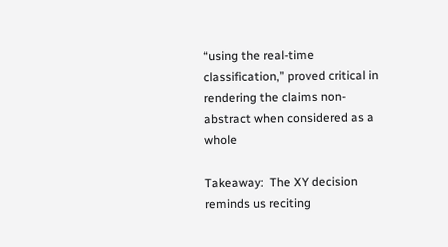“using the real-time classification,” proved critical in rendering the claims non-abstract when considered as a whole

Takeaway:  The XY decision reminds us reciting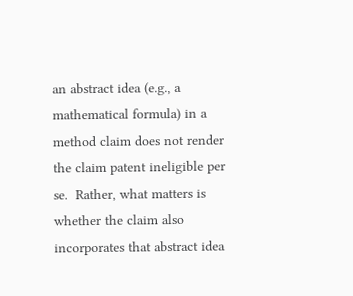an abstract idea (e.g., a mathematical formula) in a method claim does not render the claim patent ineligible per se.  Rather, what matters is whether the claim also incorporates that abstract idea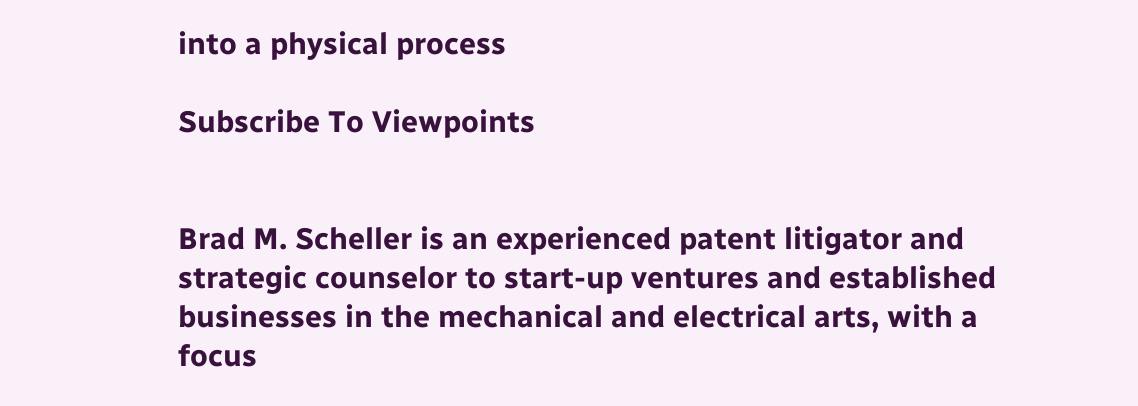into a physical process

Subscribe To Viewpoints


Brad M. Scheller is an experienced patent litigator and strategic counselor to start-up ventures and established businesses in the mechanical and electrical arts, with a focus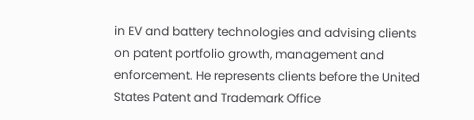in EV and battery technologies and advising clients on patent portfolio growth, management and enforcement. He represents clients before the United States Patent and Trademark Office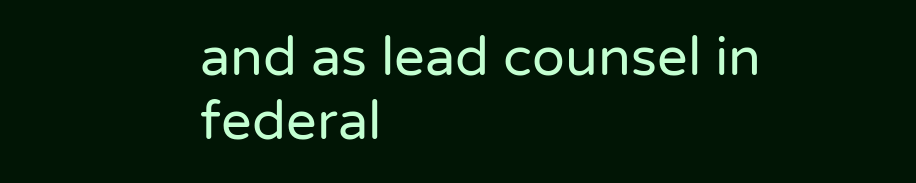and as lead counsel in federal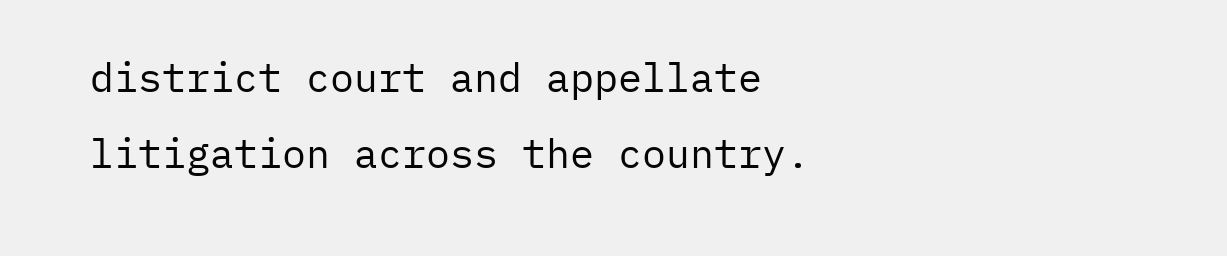district court and appellate litigation across the country.